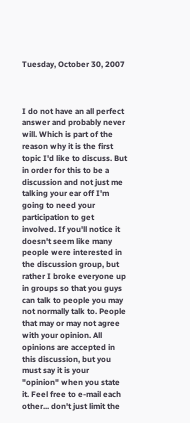Tuesday, October 30, 2007



I do not have an all perfect answer and probably never will. Which is part of the reason why it is the first topic I'd like to discuss. But in order for this to be a discussion and not just me talking your ear off I'm going to need your participation to get involved. If you'll notice it doesn't seem like many people were interested in the discussion group, but rather I broke everyone up in groups so that you guys can talk to people you may not normally talk to. People that may or may not agree with your opinion. All opinions are accepted in this discussion, but you must say it is your "opinion" when you state it. Feel free to e-mail each other... don't just limit the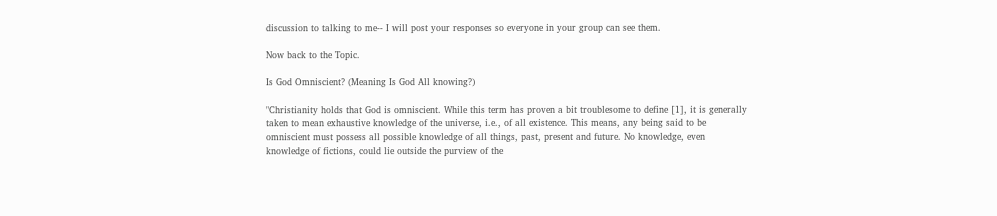discussion to talking to me-- I will post your responses so everyone in your group can see them.

Now back to the Topic.

Is God Omniscient? (Meaning Is God All knowing?)

"Christianity holds that God is omniscient. While this term has proven a bit troublesome to define [1], it is generally taken to mean exhaustive knowledge of the universe, i.e., of all existence. This means, any being said to be omniscient must possess all possible knowledge of all things, past, present and future. No knowledge, even knowledge of fictions, could lie outside the purview of the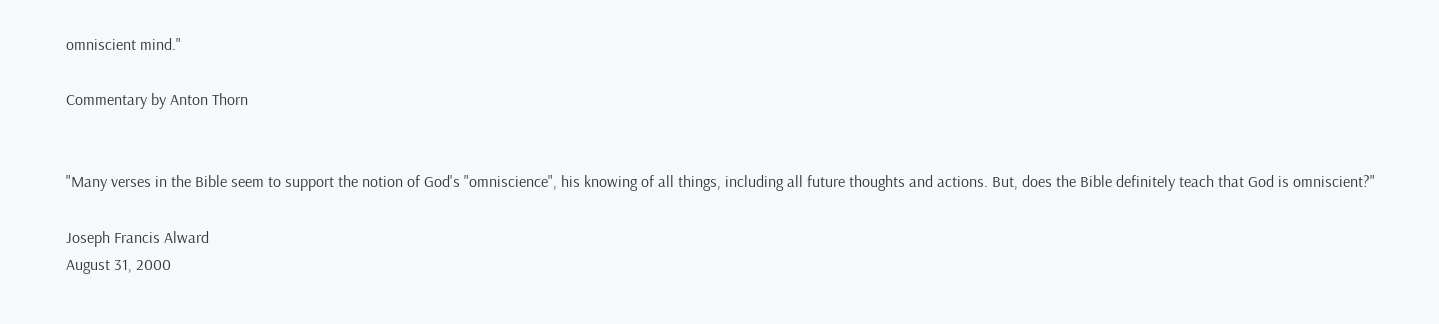omniscient mind."

Commentary by Anton Thorn


"Many verses in the Bible seem to support the notion of God's "omniscience", his knowing of all things, including all future thoughts and actions. But, does the Bible definitely teach that God is omniscient?"

Joseph Francis Alward
August 31, 2000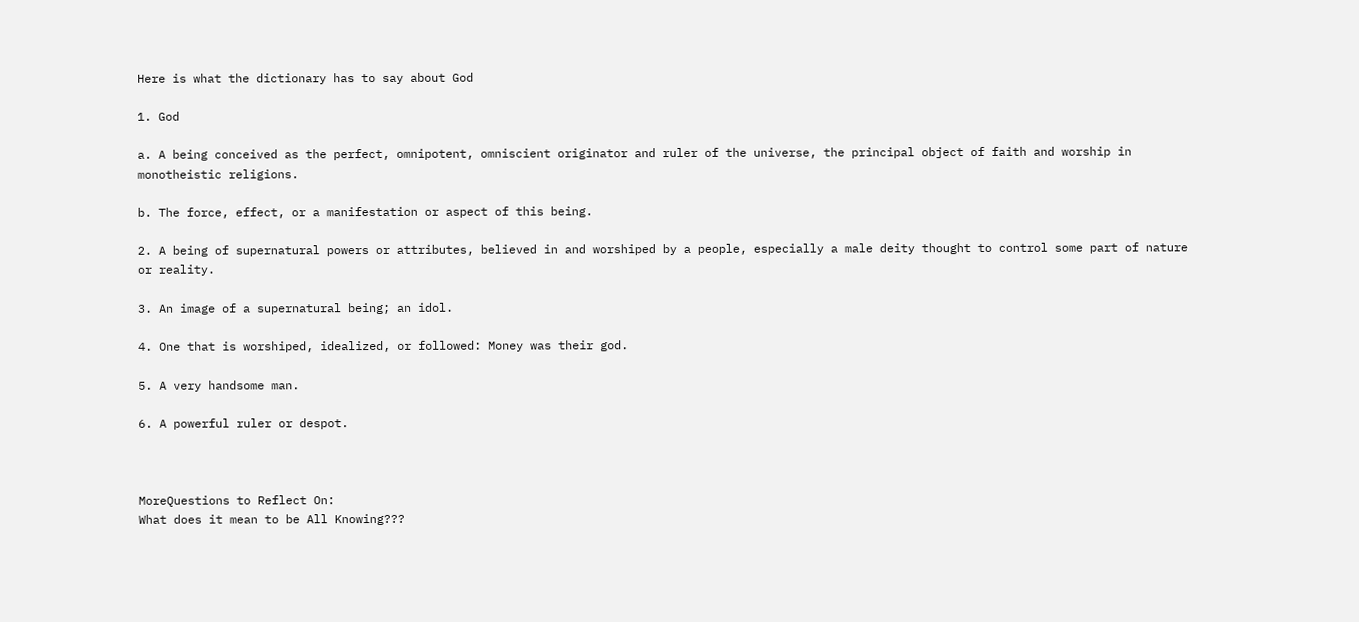Here is what the dictionary has to say about God

1. God

a. A being conceived as the perfect, omnipotent, omniscient originator and ruler of the universe, the principal object of faith and worship in monotheistic religions.

b. The force, effect, or a manifestation or aspect of this being.

2. A being of supernatural powers or attributes, believed in and worshiped by a people, especially a male deity thought to control some part of nature or reality.

3. An image of a supernatural being; an idol.

4. One that is worshiped, idealized, or followed: Money was their god.

5. A very handsome man.

6. A powerful ruler or despot.



MoreQuestions to Reflect On:
What does it mean to be All Knowing???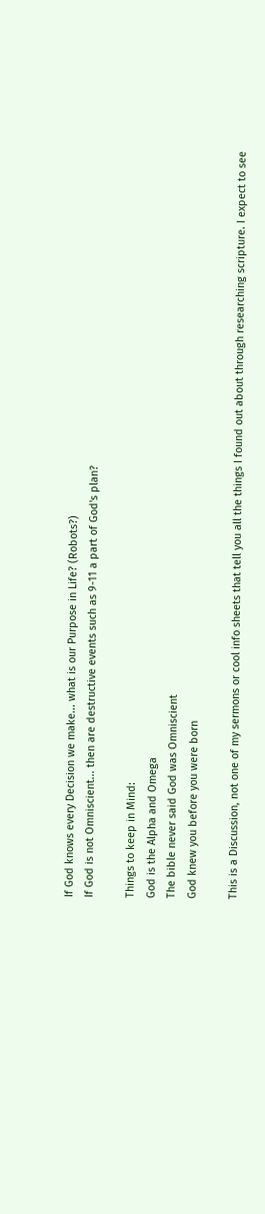If God knows every Decision we make... what is our Purpose in Life? (Robots?)
If God is not Omniscient... then are destructive events such as 9-11 a part of God's plan?

Things to keep in Mind:
God is the Alpha and Omega
The bible never said God was Omniscient
God knew you before you were born

This is a Discussion, not one of my sermons or cool info sheets that tell you all the things I found out about through researching scripture. I expect to see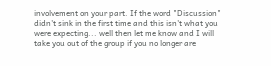involvement on your part. If the word "Discussion" didn't sink in the first time and this isn't what you were expecting... well then let me know and I will take you out of the group if you no longer are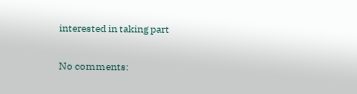interested in taking part

No comments: